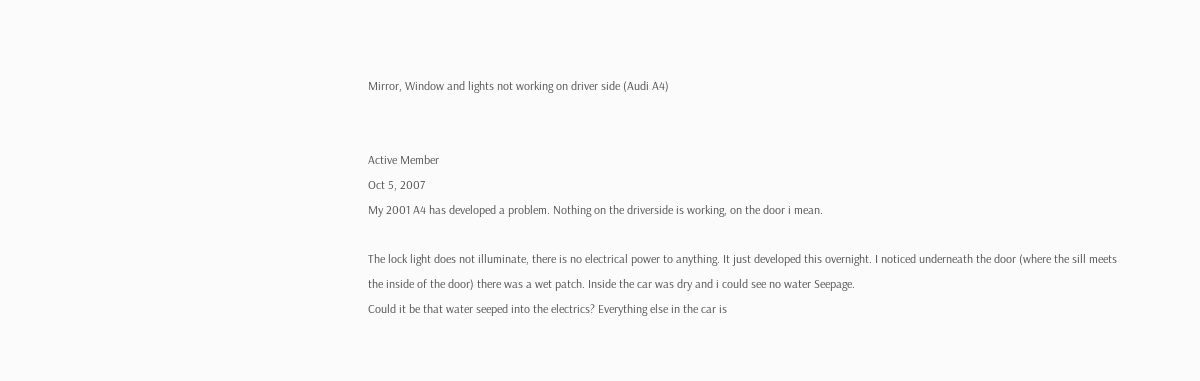Mirror, Window and lights not working on driver side (Audi A4)


Active Member
Oct 5, 2007
My 2001 A4 has developed a problem. Nothing on the driverside is working, on the door i mean.

The lock light does not illuminate, there is no electrical power to anything. It just developed this overnight. I noticed underneath the door (where the sill meets the inside of the door) there was a wet patch. Inside the car was dry and i could see no water Seepage.
Could it be that water seeped into the electrics? Everything else in the car is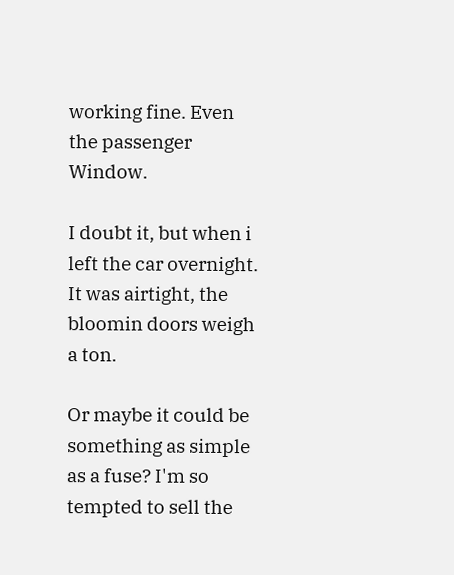working fine. Even the passenger Window.

I doubt it, but when i left the car overnight. It was airtight, the bloomin doors weigh a ton.

Or maybe it could be something as simple as a fuse? I'm so tempted to sell the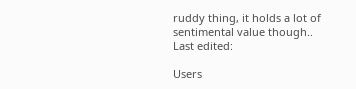ruddy thing, it holds a lot of sentimental value though..
Last edited:

Users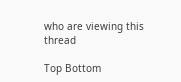who are viewing this thread

Top Bottom